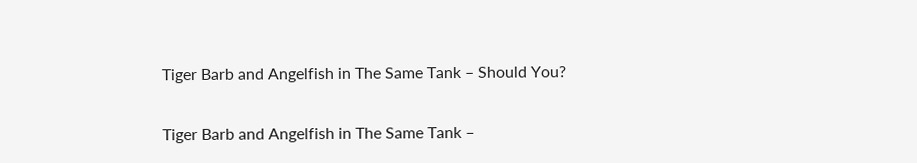Tiger Barb and Angelfish in The Same Tank – Should You?

Tiger Barb and Angelfish in The Same Tank –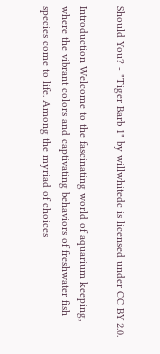Should You? - "Tiger Barb 1" by willwhitedc is licensed under CC BY 2.0.

Introduction Welcome to the fascinating world of aquarium keeping, where the vibrant colors and captivating behaviors of freshwater fish species come to life. Among the myriad of choices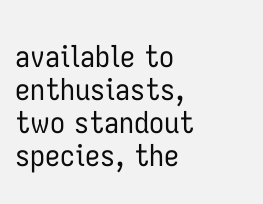available to enthusiasts, two standout species, the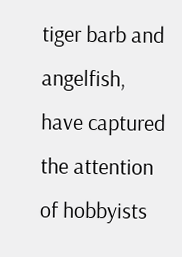tiger barb and angelfish, have captured the attention of hobbyists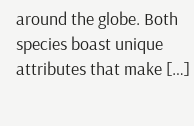around the globe. Both species boast unique attributes that make […]